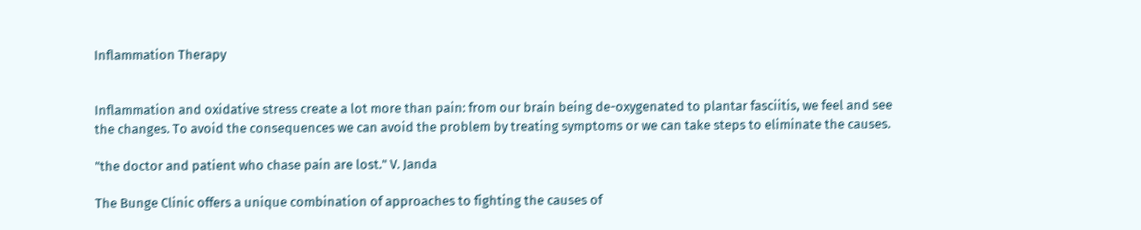Inflammation Therapy


Inflammation and oxidative stress create a lot more than pain: from our brain being de-oxygenated to plantar fasciitis, we feel and see the changes. To avoid the consequences we can avoid the problem by treating symptoms or we can take steps to eliminate the causes.

"the doctor and patient who chase pain are lost." V. Janda

The Bunge Clinic offers a unique combination of approaches to fighting the causes of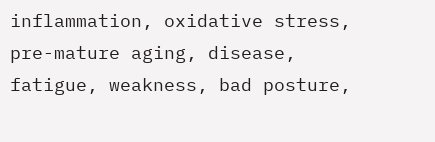inflammation, oxidative stress, pre-mature aging, disease, fatigue, weakness, bad posture,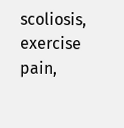scoliosis, exercise pain,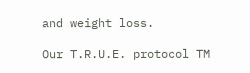and weight loss.

Our T.R.U.E. protocol TM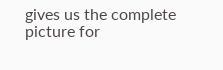gives us the complete picture for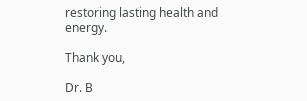restoring lasting health and energy.

Thank you,

Dr. B